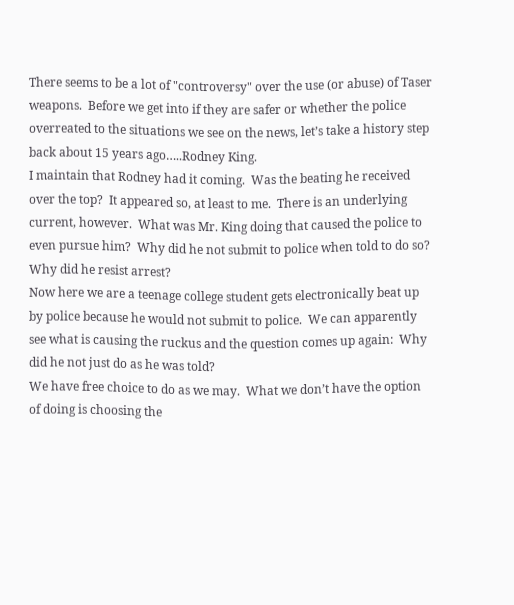There seems to be a lot of "controversy" over the use (or abuse) of Taser weapons.  Before we get into if they are safer or whether the police overreated to the situations we see on the news, let’s take a history step back about 15 years ago…..Rodney King.
I maintain that Rodney had it coming.  Was the beating he received over the top?  It appeared so, at least to me.  There is an underlying current, however.  What was Mr. King doing that caused the police to even pursue him?  Why did he not submit to police when told to do so?  Why did he resist arrest?
Now here we are a teenage college student gets electronically beat up by police because he would not submit to police.  We can apparently see what is causing the ruckus and the question comes up again:  Why did he not just do as he was told?
We have free choice to do as we may.  What we don’t have the option of doing is choosing the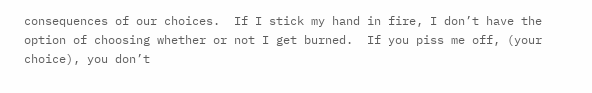consequences of our choices.  If I stick my hand in fire, I don’t have the option of choosing whether or not I get burned.  If you piss me off, (your choice), you don’t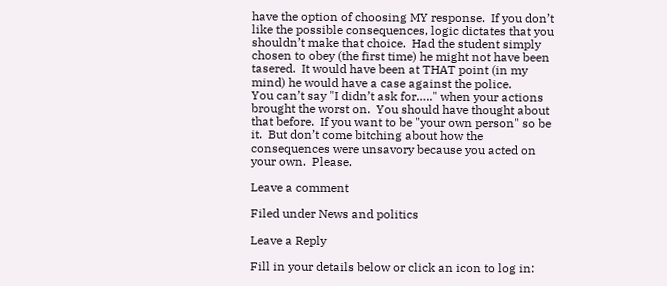have the option of choosing MY response.  If you don’t like the possible consequences, logic dictates that you shouldn’t make that choice.  Had the student simply chosen to obey (the first time) he might not have been tasered.  It would have been at THAT point (in my mind) he would have a case against the police.
You can’t say "I didn’t ask for….." when your actions brought the worst on.  You should have thought about that before.  If you want to be "your own person" so be it.  But don’t come bitching about how the consequences were unsavory because you acted on your own.  Please.

Leave a comment

Filed under News and politics

Leave a Reply

Fill in your details below or click an icon to log in: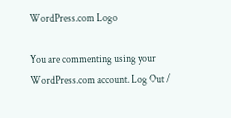WordPress.com Logo

You are commenting using your WordPress.com account. Log Out /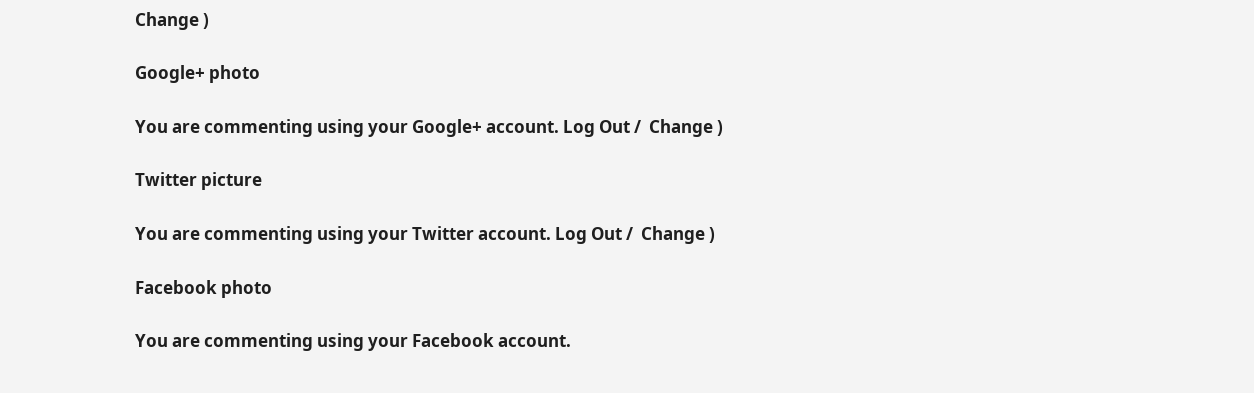Change )

Google+ photo

You are commenting using your Google+ account. Log Out /  Change )

Twitter picture

You are commenting using your Twitter account. Log Out /  Change )

Facebook photo

You are commenting using your Facebook account.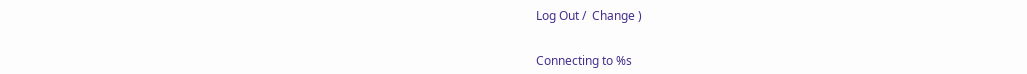Log Out /  Change )


Connecting to %s